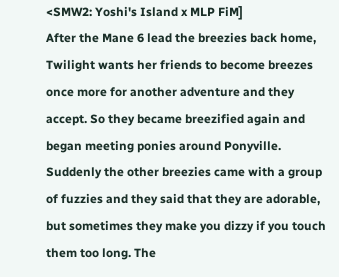<SMW2: Yoshi's Island x MLP FiM]
After the Mane 6 lead the breezies back home, Twilight wants her friends to become breezes once more for another adventure and they accept. So they became breezified again and began meeting ponies around Ponyville. Suddenly the other breezies came with a group of fuzzies and they said that they are adorable, but sometimes they make you dizzy if you touch them too long. The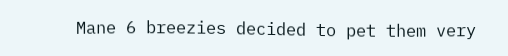Mane 6 breezies decided to pet them very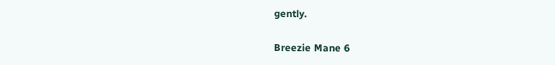gently.

Breezie Mane 6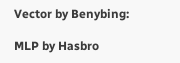Vector by Benybing:

MLP by Hasbro